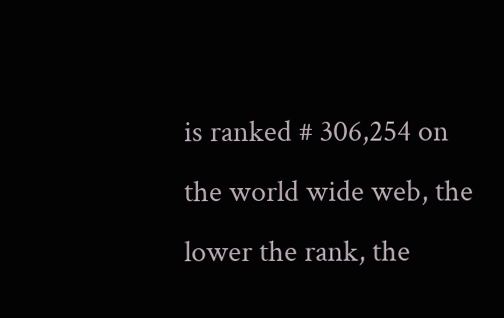is ranked # 306,254 on the world wide web, the lower the rank, the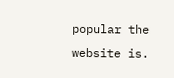popular the website is.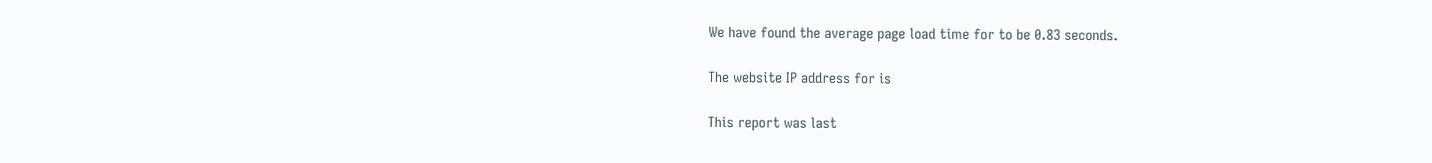We have found the average page load time for to be 0.83 seconds.

The website IP address for is

This report was last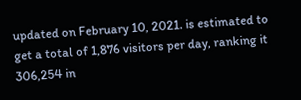updated on February 10, 2021. is estimated to get a total of 1,876 visitors per day, ranking it 306,254 in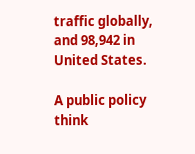traffic globally, and 98,942 in United States.

A public policy think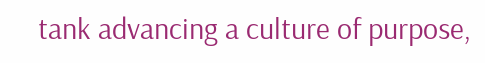tank advancing a culture of purpose,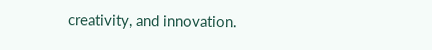creativity, and innovation.